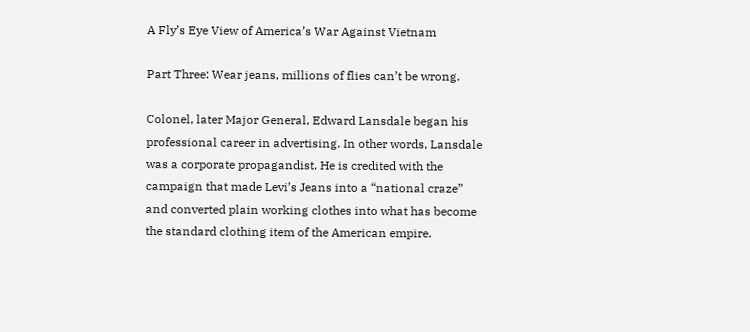A Fly’s Eye View of America’s War Against Vietnam

Part Three: Wear jeans, millions of flies can’t be wrong.

Colonel, later Major General, Edward Lansdale began his professional career in advertising. In other words, Lansdale was a corporate propagandist. He is credited with the campaign that made Levi’s Jeans into a “national craze” and converted plain working clothes into what has become the standard clothing item of the American empire.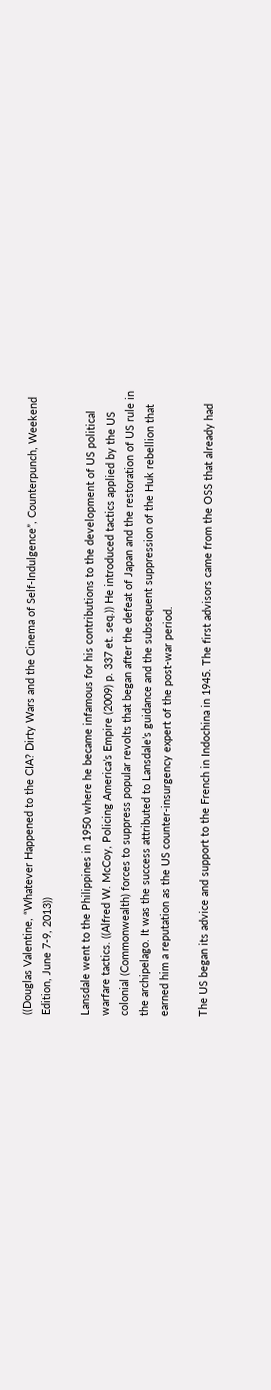((Douglas Valentine, “Whatever Happened to the CIA? Dirty Wars and the Cinema of Self-Indulgence”, Counterpunch, Weekend Edition, June 7-9, 2013))

Lansdale went to the Philippines in 1950 where he became infamous for his contributions to the development of US political warfare tactics. ((Alfred W. McCoy, Policing America’s Empire (2009) p. 337 et. seq.)) He introduced tactics applied by the US colonial (Commonwealth) forces to suppress popular revolts that began after the defeat of Japan and the restoration of US rule in the archipelago. It was the success attributed to Lansdale’s guidance and the subsequent suppression of the Huk rebellion that earned him a reputation as the US counter-insurgency expert of the post-war period.

The US began its advice and support to the French in Indochina in 1945. The first advisors came from the OSS that already had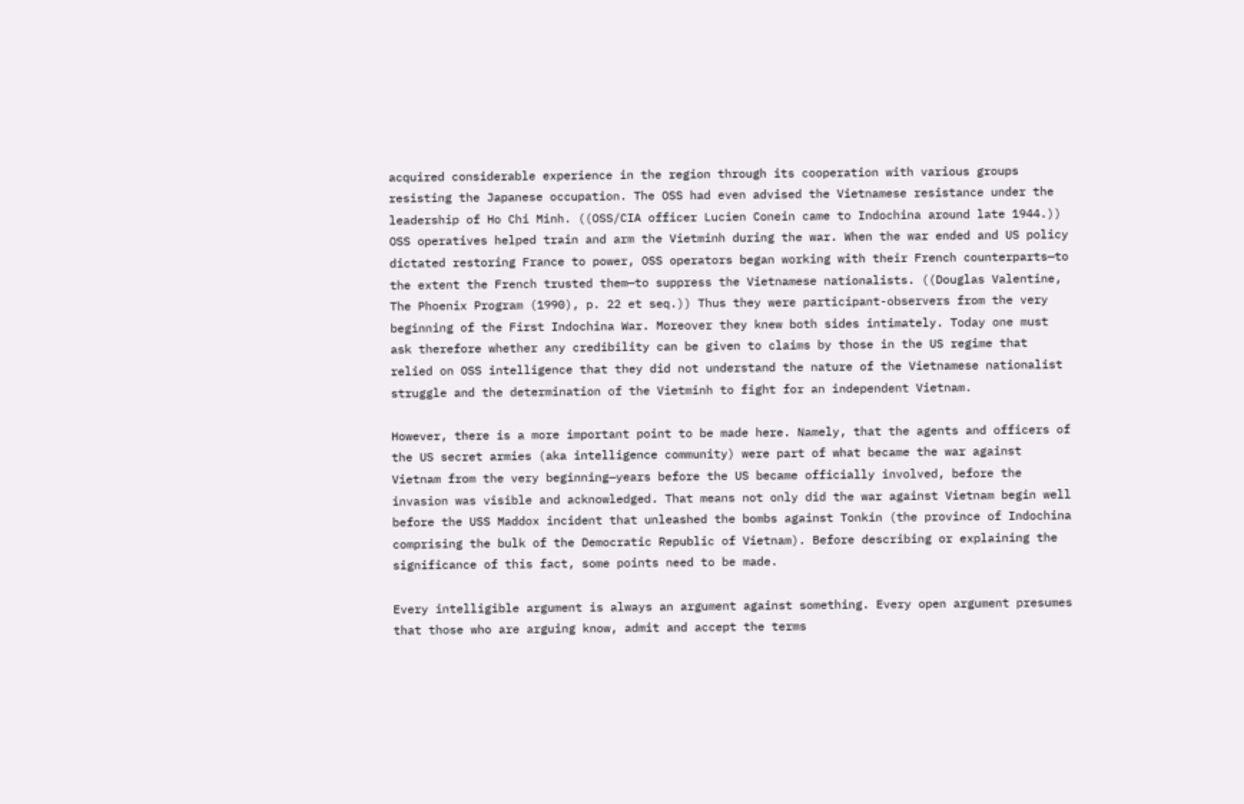acquired considerable experience in the region through its cooperation with various groups resisting the Japanese occupation. The OSS had even advised the Vietnamese resistance under the leadership of Ho Chi Minh. ((OSS/CIA officer Lucien Conein came to Indochina around late 1944.)) OSS operatives helped train and arm the Vietminh during the war. When the war ended and US policy dictated restoring France to power, OSS operators began working with their French counterparts—to the extent the French trusted them—to suppress the Vietnamese nationalists. ((Douglas Valentine, The Phoenix Program (1990), p. 22 et seq.)) Thus they were participant-observers from the very beginning of the First Indochina War. Moreover they knew both sides intimately. Today one must ask therefore whether any credibility can be given to claims by those in the US regime that relied on OSS intelligence that they did not understand the nature of the Vietnamese nationalist struggle and the determination of the Vietminh to fight for an independent Vietnam.

However, there is a more important point to be made here. Namely, that the agents and officers of the US secret armies (aka intelligence community) were part of what became the war against Vietnam from the very beginning—years before the US became officially involved, before the invasion was visible and acknowledged. That means not only did the war against Vietnam begin well before the USS Maddox incident that unleashed the bombs against Tonkin (the province of Indochina comprising the bulk of the Democratic Republic of Vietnam). Before describing or explaining the significance of this fact, some points need to be made.

Every intelligible argument is always an argument against something. Every open argument presumes that those who are arguing know, admit and accept the terms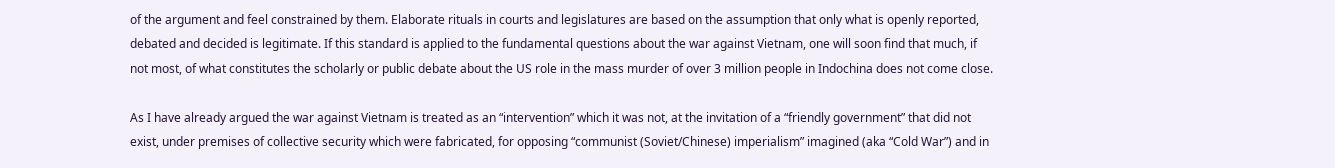of the argument and feel constrained by them. Elaborate rituals in courts and legislatures are based on the assumption that only what is openly reported, debated and decided is legitimate. If this standard is applied to the fundamental questions about the war against Vietnam, one will soon find that much, if not most, of what constitutes the scholarly or public debate about the US role in the mass murder of over 3 million people in Indochina does not come close.

As I have already argued the war against Vietnam is treated as an “intervention” which it was not, at the invitation of a “friendly government” that did not exist, under premises of collective security which were fabricated, for opposing “communist (Soviet/Chinese) imperialism” imagined (aka “Cold War”) and in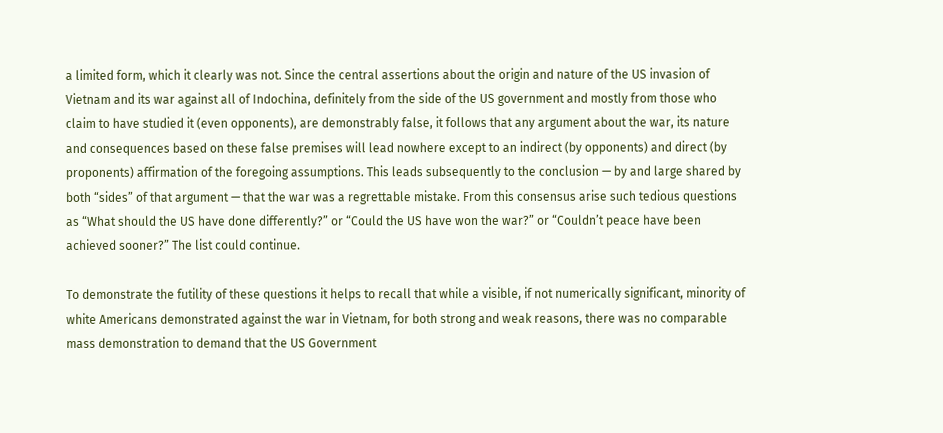a limited form, which it clearly was not. Since the central assertions about the origin and nature of the US invasion of Vietnam and its war against all of Indochina, definitely from the side of the US government and mostly from those who claim to have studied it (even opponents), are demonstrably false, it follows that any argument about the war, its nature and consequences based on these false premises will lead nowhere except to an indirect (by opponents) and direct (by proponents) affirmation of the foregoing assumptions. This leads subsequently to the conclusion — by and large shared by both “sides” of that argument — that the war was a regrettable mistake. From this consensus arise such tedious questions as “What should the US have done differently?” or “Could the US have won the war?” or “Couldn’t peace have been achieved sooner?” The list could continue.

To demonstrate the futility of these questions it helps to recall that while a visible, if not numerically significant, minority of white Americans demonstrated against the war in Vietnam, for both strong and weak reasons, there was no comparable mass demonstration to demand that the US Government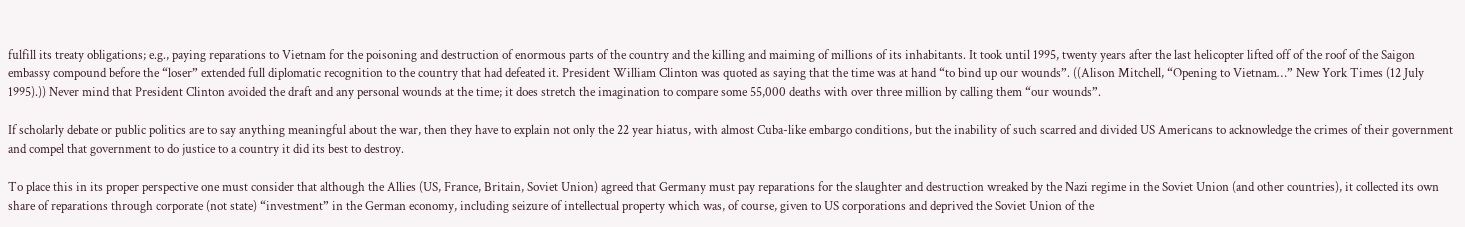fulfill its treaty obligations; e.g., paying reparations to Vietnam for the poisoning and destruction of enormous parts of the country and the killing and maiming of millions of its inhabitants. It took until 1995, twenty years after the last helicopter lifted off of the roof of the Saigon embassy compound before the “loser” extended full diplomatic recognition to the country that had defeated it. President William Clinton was quoted as saying that the time was at hand “to bind up our wounds”. ((Alison Mitchell, “Opening to Vietnam…” New York Times (12 July 1995).)) Never mind that President Clinton avoided the draft and any personal wounds at the time; it does stretch the imagination to compare some 55,000 deaths with over three million by calling them “our wounds”.

If scholarly debate or public politics are to say anything meaningful about the war, then they have to explain not only the 22 year hiatus, with almost Cuba-like embargo conditions, but the inability of such scarred and divided US Americans to acknowledge the crimes of their government and compel that government to do justice to a country it did its best to destroy.

To place this in its proper perspective one must consider that although the Allies (US, France, Britain, Soviet Union) agreed that Germany must pay reparations for the slaughter and destruction wreaked by the Nazi regime in the Soviet Union (and other countries), it collected its own share of reparations through corporate (not state) “investment” in the German economy, including seizure of intellectual property which was, of course, given to US corporations and deprived the Soviet Union of the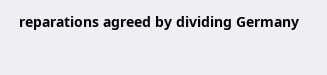reparations agreed by dividing Germany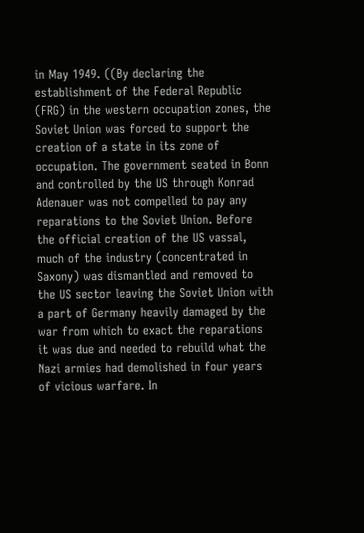in May 1949. ((By declaring the establishment of the Federal Republic (FRG) in the western occupation zones, the Soviet Union was forced to support the creation of a state in its zone of occupation. The government seated in Bonn and controlled by the US through Konrad Adenauer was not compelled to pay any reparations to the Soviet Union. Before the official creation of the US vassal, much of the industry (concentrated in Saxony) was dismantled and removed to the US sector leaving the Soviet Union with a part of Germany heavily damaged by the war from which to exact the reparations it was due and needed to rebuild what the Nazi armies had demolished in four years of vicious warfare. In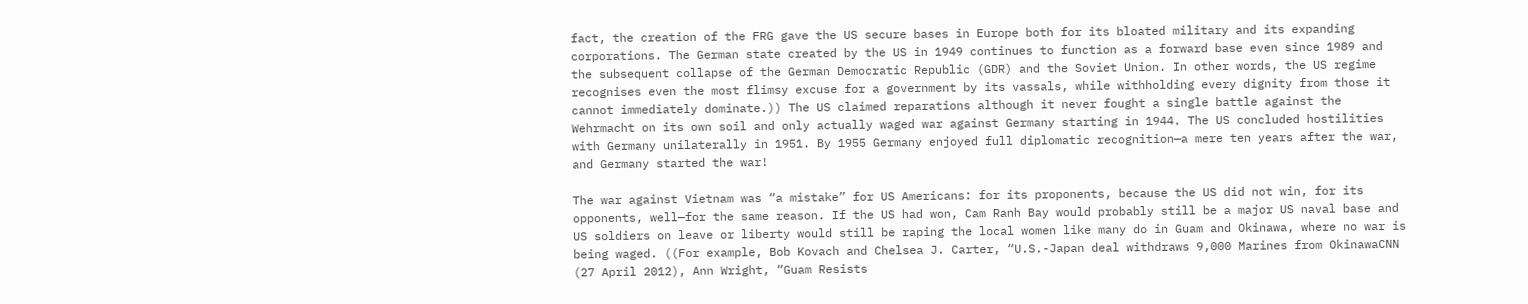fact, the creation of the FRG gave the US secure bases in Europe both for its bloated military and its expanding corporations. The German state created by the US in 1949 continues to function as a forward base even since 1989 and the subsequent collapse of the German Democratic Republic (GDR) and the Soviet Union. In other words, the US regime recognises even the most flimsy excuse for a government by its vassals, while withholding every dignity from those it cannot immediately dominate.)) The US claimed reparations although it never fought a single battle against the Wehrmacht on its own soil and only actually waged war against Germany starting in 1944. The US concluded hostilities with Germany unilaterally in 1951. By 1955 Germany enjoyed full diplomatic recognition—a mere ten years after the war, and Germany started the war!

The war against Vietnam was “a mistake” for US Americans: for its proponents, because the US did not win, for its opponents, well—for the same reason. If the US had won, Cam Ranh Bay would probably still be a major US naval base and US soldiers on leave or liberty would still be raping the local women like many do in Guam and Okinawa, where no war is being waged. ((For example, Bob Kovach and Chelsea J. Carter, “U.S.-Japan deal withdraws 9,000 Marines from OkinawaCNN (27 April 2012), Ann Wright, “Guam Resists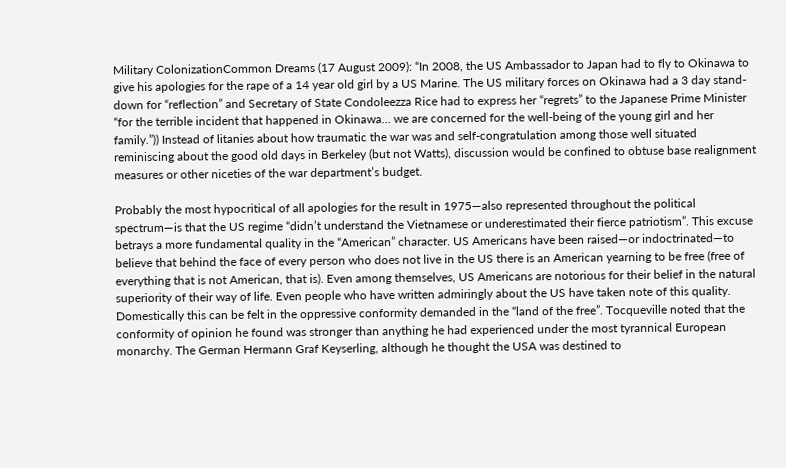Military ColonizationCommon Dreams (17 August 2009): “In 2008, the US Ambassador to Japan had to fly to Okinawa to give his apologies for the rape of a 14 year old girl by a US Marine. The US military forces on Okinawa had a 3 day stand-down for “reflection” and Secretary of State Condoleezza Rice had to express her “regrets” to the Japanese Prime Minister “for the terrible incident that happened in Okinawa… we are concerned for the well-being of the young girl and her family.”)) Instead of litanies about how traumatic the war was and self-congratulation among those well situated reminiscing about the good old days in Berkeley (but not Watts), discussion would be confined to obtuse base realignment measures or other niceties of the war department’s budget.

Probably the most hypocritical of all apologies for the result in 1975—also represented throughout the political spectrum—is that the US regime “didn’t understand the Vietnamese or underestimated their fierce patriotism”. This excuse betrays a more fundamental quality in the “American” character. US Americans have been raised—or indoctrinated—to believe that behind the face of every person who does not live in the US there is an American yearning to be free (free of everything that is not American, that is). Even among themselves, US Americans are notorious for their belief in the natural superiority of their way of life. Even people who have written admiringly about the US have taken note of this quality. Domestically this can be felt in the oppressive conformity demanded in the “land of the free”. Tocqueville noted that the conformity of opinion he found was stronger than anything he had experienced under the most tyrannical European monarchy. The German Hermann Graf Keyserling, although he thought the USA was destined to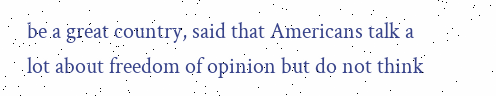be a great country, said that Americans talk a lot about freedom of opinion but do not think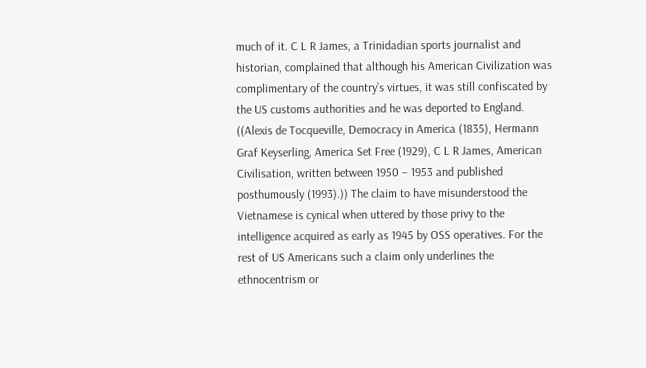much of it. C L R James, a Trinidadian sports journalist and historian, complained that although his American Civilization was complimentary of the country’s virtues, it was still confiscated by the US customs authorities and he was deported to England. ((Alexis de Tocqueville, Democracy in America (1835), Hermann Graf Keyserling, America Set Free (1929), C L R James, American Civilisation, written between 1950 – 1953 and published posthumously (1993).)) The claim to have misunderstood the Vietnamese is cynical when uttered by those privy to the intelligence acquired as early as 1945 by OSS operatives. For the rest of US Americans such a claim only underlines the ethnocentrism or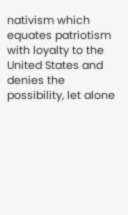nativism which equates patriotism with loyalty to the United States and denies the possibility, let alone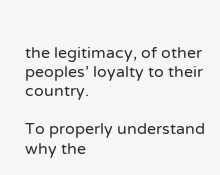the legitimacy, of other peoples’ loyalty to their country.

To properly understand why the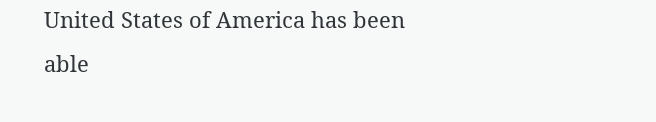United States of America has been able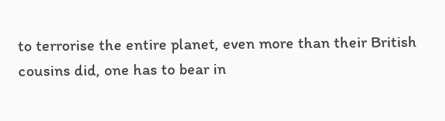to terrorise the entire planet, even more than their British cousins did, one has to bear in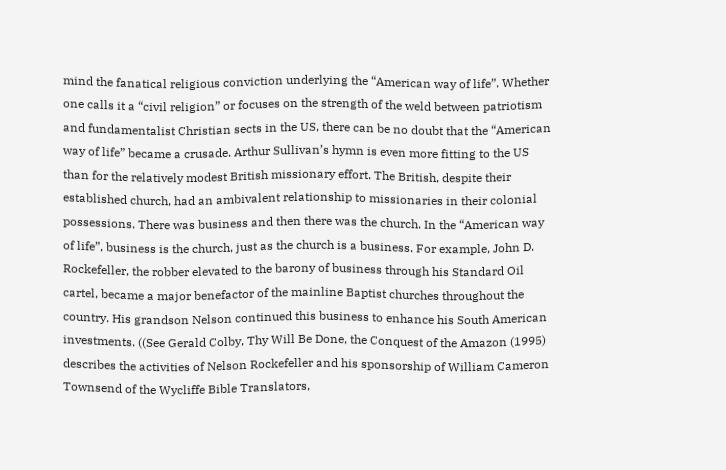mind the fanatical religious conviction underlying the “American way of life”. Whether one calls it a “civil religion” or focuses on the strength of the weld between patriotism and fundamentalist Christian sects in the US, there can be no doubt that the “American way of life” became a crusade. Arthur Sullivan’s hymn is even more fitting to the US than for the relatively modest British missionary effort. The British, despite their established church, had an ambivalent relationship to missionaries in their colonial possessions. There was business and then there was the church. In the “American way of life”, business is the church, just as the church is a business. For example, John D. Rockefeller, the robber elevated to the barony of business through his Standard Oil cartel, became a major benefactor of the mainline Baptist churches throughout the country. His grandson Nelson continued this business to enhance his South American investments. ((See Gerald Colby, Thy Will Be Done, the Conquest of the Amazon (1995) describes the activities of Nelson Rockefeller and his sponsorship of William Cameron Townsend of the Wycliffe Bible Translators,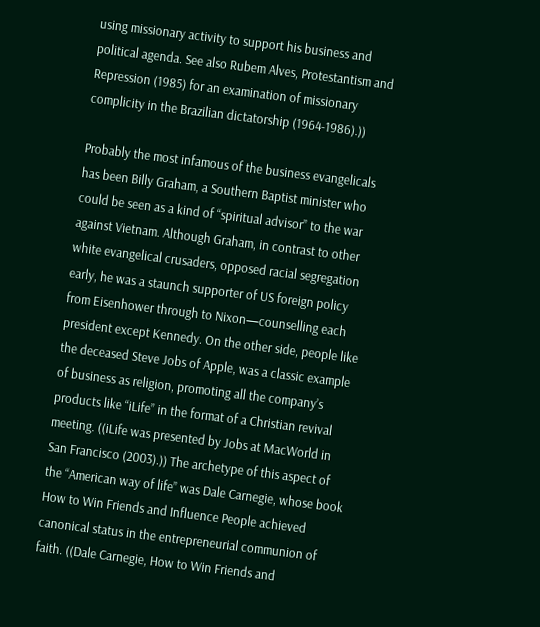using missionary activity to support his business and political agenda. See also Rubem Alves, Protestantism and Repression (1985) for an examination of missionary complicity in the Brazilian dictatorship (1964-1986).))

Probably the most infamous of the business evangelicals has been Billy Graham, a Southern Baptist minister who could be seen as a kind of “spiritual advisor” to the war against Vietnam. Although Graham, in contrast to other white evangelical crusaders, opposed racial segregation early, he was a staunch supporter of US foreign policy from Eisenhower through to Nixon—counselling each president except Kennedy. On the other side, people like the deceased Steve Jobs of Apple, was a classic example of business as religion, promoting all the company’s products like “iLife” in the format of a Christian revival meeting. ((iLife was presented by Jobs at MacWorld in San Francisco (2003).)) The archetype of this aspect of the “American way of life” was Dale Carnegie, whose book How to Win Friends and Influence People achieved canonical status in the entrepreneurial communion of faith. ((Dale Carnegie, How to Win Friends and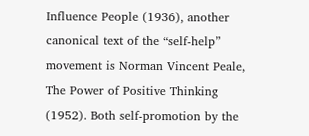Influence People (1936), another canonical text of the “self-help” movement is Norman Vincent Peale, The Power of Positive Thinking (1952). Both self-promotion by the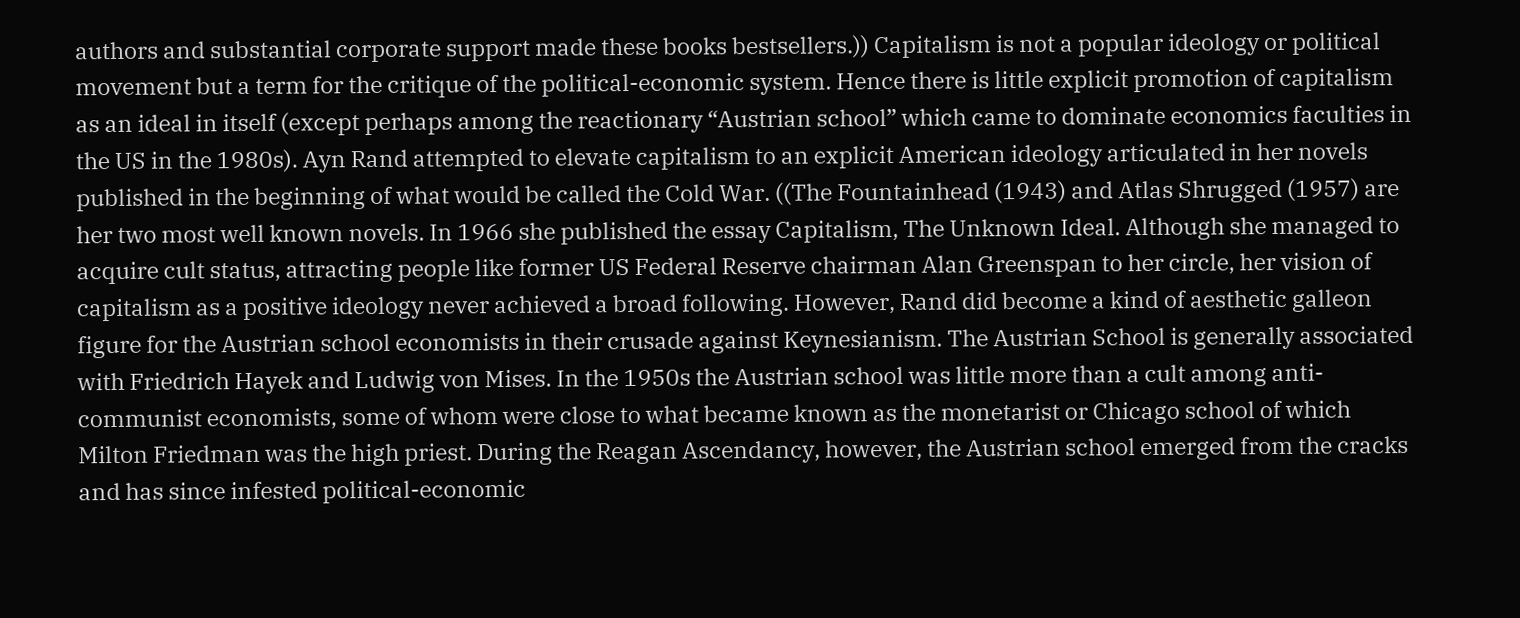authors and substantial corporate support made these books bestsellers.)) Capitalism is not a popular ideology or political movement but a term for the critique of the political-economic system. Hence there is little explicit promotion of capitalism as an ideal in itself (except perhaps among the reactionary “Austrian school” which came to dominate economics faculties in the US in the 1980s). Ayn Rand attempted to elevate capitalism to an explicit American ideology articulated in her novels published in the beginning of what would be called the Cold War. ((The Fountainhead (1943) and Atlas Shrugged (1957) are her two most well known novels. In 1966 she published the essay Capitalism, The Unknown Ideal. Although she managed to acquire cult status, attracting people like former US Federal Reserve chairman Alan Greenspan to her circle, her vision of capitalism as a positive ideology never achieved a broad following. However, Rand did become a kind of aesthetic galleon figure for the Austrian school economists in their crusade against Keynesianism. The Austrian School is generally associated with Friedrich Hayek and Ludwig von Mises. In the 1950s the Austrian school was little more than a cult among anti-communist economists, some of whom were close to what became known as the monetarist or Chicago school of which Milton Friedman was the high priest. During the Reagan Ascendancy, however, the Austrian school emerged from the cracks and has since infested political-economic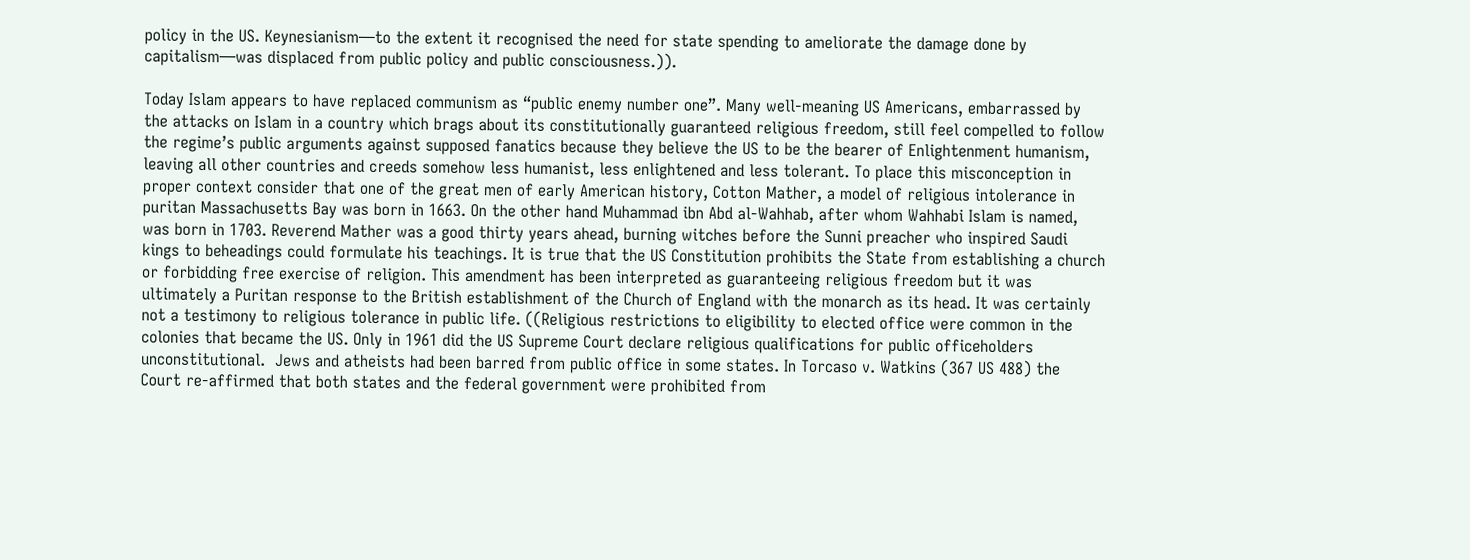policy in the US. Keynesianism—to the extent it recognised the need for state spending to ameliorate the damage done by capitalism—was displaced from public policy and public consciousness.)).

Today Islam appears to have replaced communism as “public enemy number one”. Many well-meaning US Americans, embarrassed by the attacks on Islam in a country which brags about its constitutionally guaranteed religious freedom, still feel compelled to follow the regime’s public arguments against supposed fanatics because they believe the US to be the bearer of Enlightenment humanism, leaving all other countries and creeds somehow less humanist, less enlightened and less tolerant. To place this misconception in proper context consider that one of the great men of early American history, Cotton Mather, a model of religious intolerance in puritan Massachusetts Bay was born in 1663. On the other hand Muhammad ibn Abd al-Wahhab, after whom Wahhabi Islam is named, was born in 1703. Reverend Mather was a good thirty years ahead, burning witches before the Sunni preacher who inspired Saudi kings to beheadings could formulate his teachings. It is true that the US Constitution prohibits the State from establishing a church or forbidding free exercise of religion. This amendment has been interpreted as guaranteeing religious freedom but it was ultimately a Puritan response to the British establishment of the Church of England with the monarch as its head. It was certainly not a testimony to religious tolerance in public life. ((Religious restrictions to eligibility to elected office were common in the colonies that became the US. Only in 1961 did the US Supreme Court declare religious qualifications for public officeholders unconstitutional.  Jews and atheists had been barred from public office in some states. In Torcaso v. Watkins (367 US 488) the Court re-affirmed that both states and the federal government were prohibited from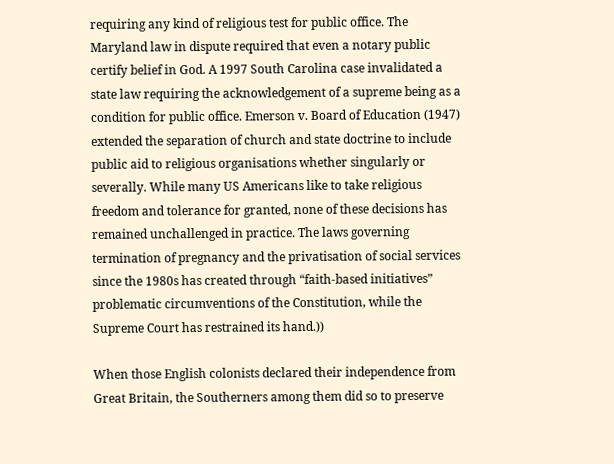requiring any kind of religious test for public office. The Maryland law in dispute required that even a notary public certify belief in God. A 1997 South Carolina case invalidated a state law requiring the acknowledgement of a supreme being as a condition for public office. Emerson v. Board of Education (1947) extended the separation of church and state doctrine to include public aid to religious organisations whether singularly or severally. While many US Americans like to take religious freedom and tolerance for granted, none of these decisions has remained unchallenged in practice. The laws governing termination of pregnancy and the privatisation of social services since the 1980s has created through “faith-based initiatives” problematic circumventions of the Constitution, while the Supreme Court has restrained its hand.))

When those English colonists declared their independence from Great Britain, the Southerners among them did so to preserve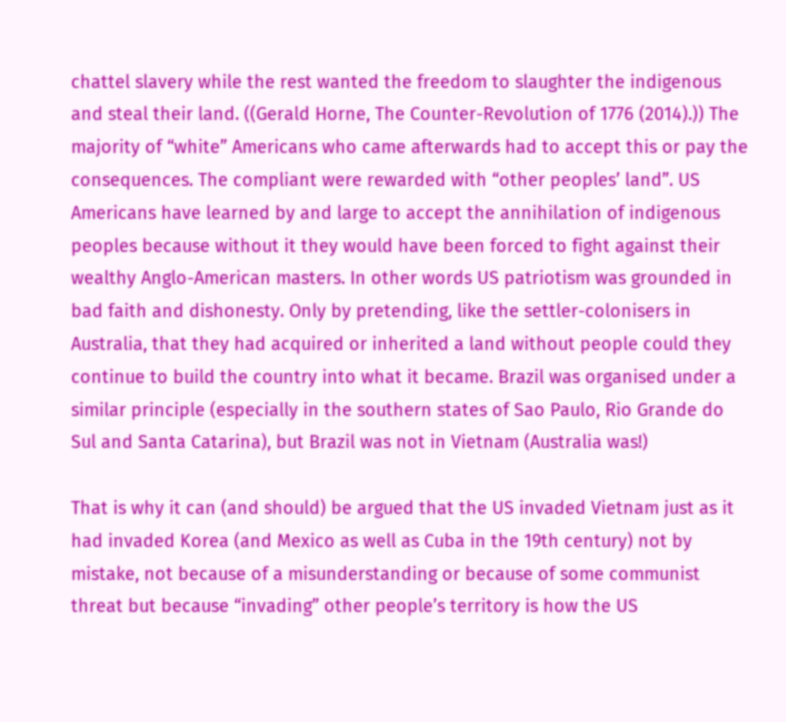chattel slavery while the rest wanted the freedom to slaughter the indigenous and steal their land. ((Gerald Horne, The Counter-Revolution of 1776 (2014).)) The majority of “white” Americans who came afterwards had to accept this or pay the consequences. The compliant were rewarded with “other peoples’ land”. US Americans have learned by and large to accept the annihilation of indigenous peoples because without it they would have been forced to fight against their wealthy Anglo-American masters. In other words US patriotism was grounded in bad faith and dishonesty. Only by pretending, like the settler-colonisers in Australia, that they had acquired or inherited a land without people could they continue to build the country into what it became. Brazil was organised under a similar principle (especially in the southern states of Sao Paulo, Rio Grande do Sul and Santa Catarina), but Brazil was not in Vietnam (Australia was!)

That is why it can (and should) be argued that the US invaded Vietnam just as it had invaded Korea (and Mexico as well as Cuba in the 19th century) not by mistake, not because of a misunderstanding or because of some communist threat but because “invading” other people’s territory is how the US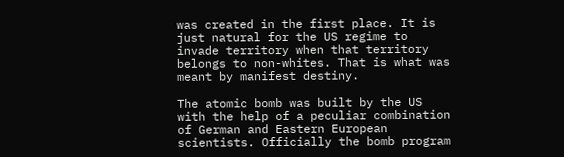was created in the first place. It is just natural for the US regime to invade territory when that territory belongs to non-whites. That is what was meant by manifest destiny.

The atomic bomb was built by the US with the help of a peculiar combination of German and Eastern European scientists. Officially the bomb program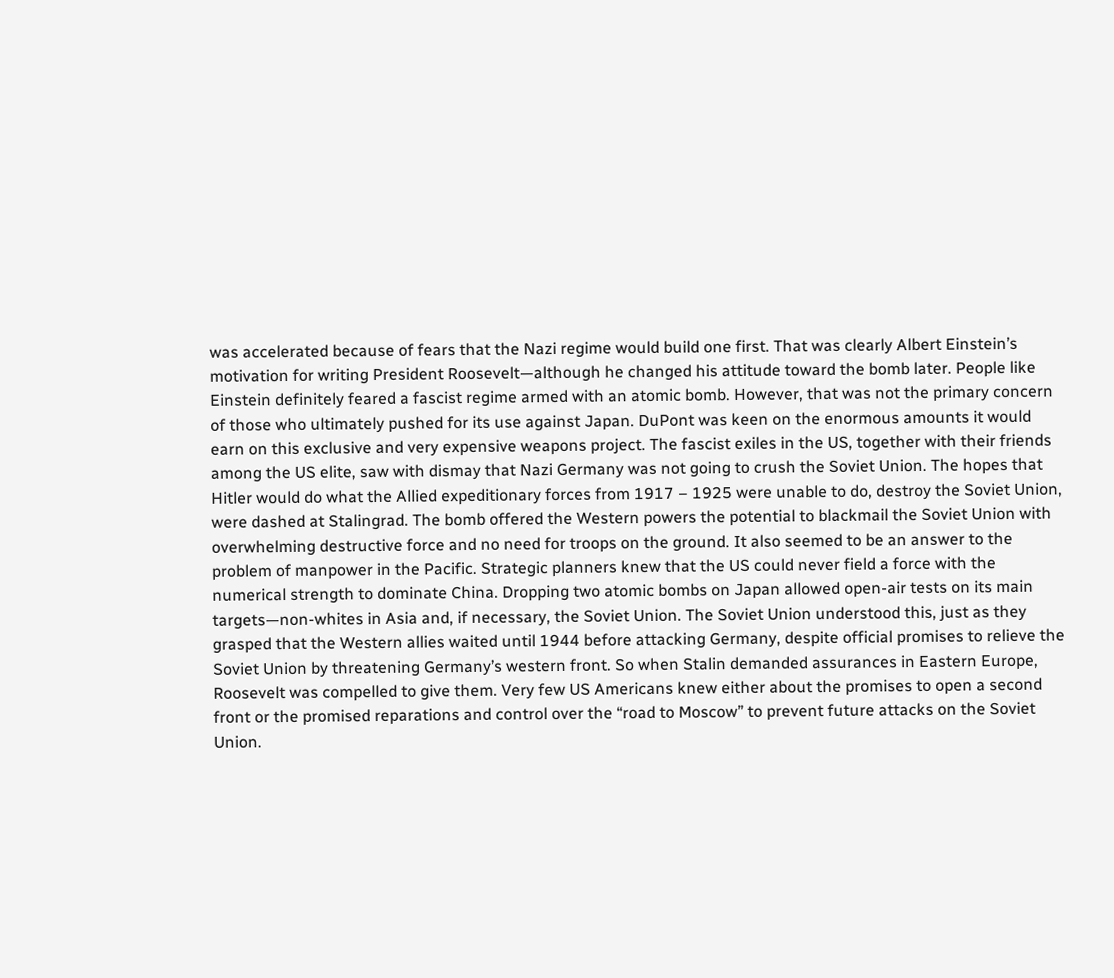was accelerated because of fears that the Nazi regime would build one first. That was clearly Albert Einstein’s motivation for writing President Roosevelt—although he changed his attitude toward the bomb later. People like Einstein definitely feared a fascist regime armed with an atomic bomb. However, that was not the primary concern of those who ultimately pushed for its use against Japan. DuPont was keen on the enormous amounts it would earn on this exclusive and very expensive weapons project. The fascist exiles in the US, together with their friends among the US elite, saw with dismay that Nazi Germany was not going to crush the Soviet Union. The hopes that Hitler would do what the Allied expeditionary forces from 1917 – 1925 were unable to do, destroy the Soviet Union, were dashed at Stalingrad. The bomb offered the Western powers the potential to blackmail the Soviet Union with overwhelming destructive force and no need for troops on the ground. It also seemed to be an answer to the problem of manpower in the Pacific. Strategic planners knew that the US could never field a force with the numerical strength to dominate China. Dropping two atomic bombs on Japan allowed open-air tests on its main targets—non-whites in Asia and, if necessary, the Soviet Union. The Soviet Union understood this, just as they grasped that the Western allies waited until 1944 before attacking Germany, despite official promises to relieve the Soviet Union by threatening Germany’s western front. So when Stalin demanded assurances in Eastern Europe, Roosevelt was compelled to give them. Very few US Americans knew either about the promises to open a second front or the promised reparations and control over the “road to Moscow” to prevent future attacks on the Soviet Union.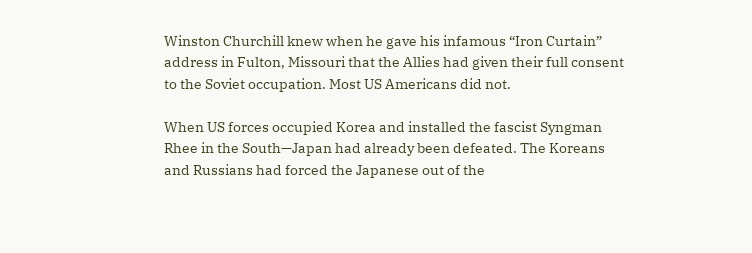Winston Churchill knew when he gave his infamous “Iron Curtain” address in Fulton, Missouri that the Allies had given their full consent to the Soviet occupation. Most US Americans did not.

When US forces occupied Korea and installed the fascist Syngman Rhee in the South—Japan had already been defeated. The Koreans and Russians had forced the Japanese out of the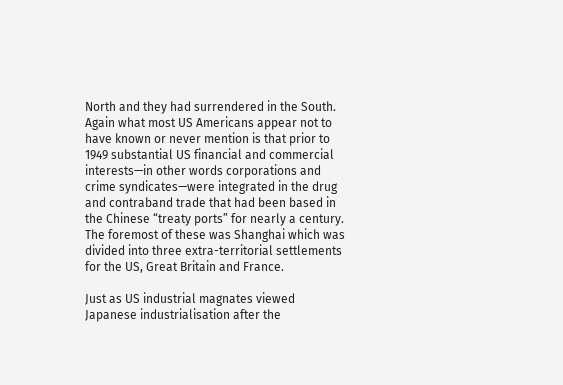North and they had surrendered in the South. Again what most US Americans appear not to have known or never mention is that prior to 1949 substantial US financial and commercial interests—in other words corporations and crime syndicates—were integrated in the drug and contraband trade that had been based in the Chinese “treaty ports” for nearly a century. The foremost of these was Shanghai which was divided into three extra-territorial settlements for the US, Great Britain and France.

Just as US industrial magnates viewed Japanese industrialisation after the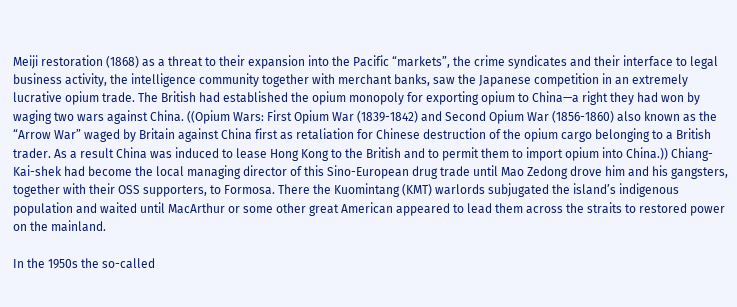Meiji restoration (1868) as a threat to their expansion into the Pacific “markets”, the crime syndicates and their interface to legal business activity, the intelligence community together with merchant banks, saw the Japanese competition in an extremely lucrative opium trade. The British had established the opium monopoly for exporting opium to China—a right they had won by waging two wars against China. ((Opium Wars: First Opium War (1839-1842) and Second Opium War (1856-1860) also known as the “Arrow War” waged by Britain against China first as retaliation for Chinese destruction of the opium cargo belonging to a British trader. As a result China was induced to lease Hong Kong to the British and to permit them to import opium into China.)) Chiang-Kai-shek had become the local managing director of this Sino-European drug trade until Mao Zedong drove him and his gangsters, together with their OSS supporters, to Formosa. There the Kuomintang (KMT) warlords subjugated the island’s indigenous population and waited until MacArthur or some other great American appeared to lead them across the straits to restored power on the mainland.

In the 1950s the so-called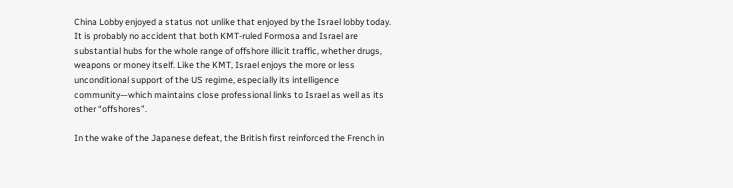China Lobby enjoyed a status not unlike that enjoyed by the Israel lobby today. It is probably no accident that both KMT-ruled Formosa and Israel are substantial hubs for the whole range of offshore illicit traffic, whether drugs, weapons or money itself. Like the KMT, Israel enjoys the more or less unconditional support of the US regime, especially its intelligence community—which maintains close professional links to Israel as well as its other “offshores”.

In the wake of the Japanese defeat, the British first reinforced the French in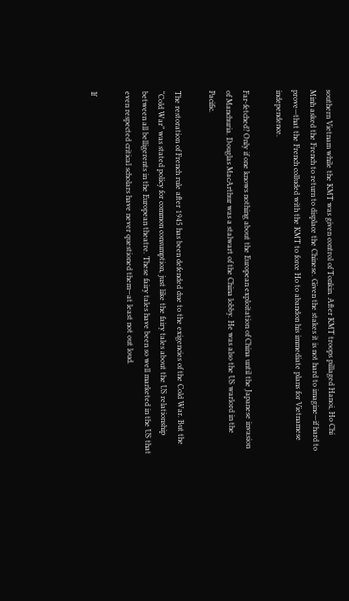southern Vietnam while the KMT was given control of Tonkin. After KMT troops pillaged Hanoi, Ho Chi Minh asked the French to return to displace the Chinese. Given the stakes it is not hard to imagine—if hard to prove—that the French colluded with the KMT to force Ho to abandon his immediate plans for Vietnamese independence.

Far-fetched? Only if one knows nothing about the European exploitation of China until the Japanese invasion of Manchuria. Douglas MacArthur was a stalwart of the China lobby. He was also the US warlord in the Pacific.

The restoration of French rule after 1945 has been defended due to the exigencies of the Cold War. But the “Cold War” was stated policy for common consumption, just like the fairy tales about the US relationship between all belligerents in the European theatre. These fairy tales have been so well marketed in the US that even respected critical scholars have never questioned them—at least not out loud.

If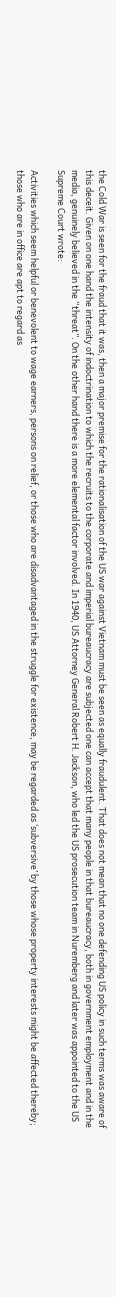the Cold War is seen for the fraud that it was, then a major premise for the rationalisation of the US war against Vietnam must be seen as equally fraudulent. That does not mean that no one defending US policy in such terms was aware of this deceit. Given on one hand the intensity of indoctrination to which the recruits to the corporate and imperial bureaucracy are subjected one can accept that many people in that bureaucracy, both in government employment and in the media, genuinely believed in the “threat”. On the other hand there is a more elemental factor involved. In 1940, US Attorney General Robert H. Jackson, who led the US prosecution team in Nuremberg and later was appointed to the US Supreme Court wrote:

Activities which seem helpful or benevolent to wage earners, persons on relief, or those who are disadvantaged in the struggle for existence, may be regarded as ‘subversive’ by those whose property interests might be affected thereby; those who are in office are apt to regard as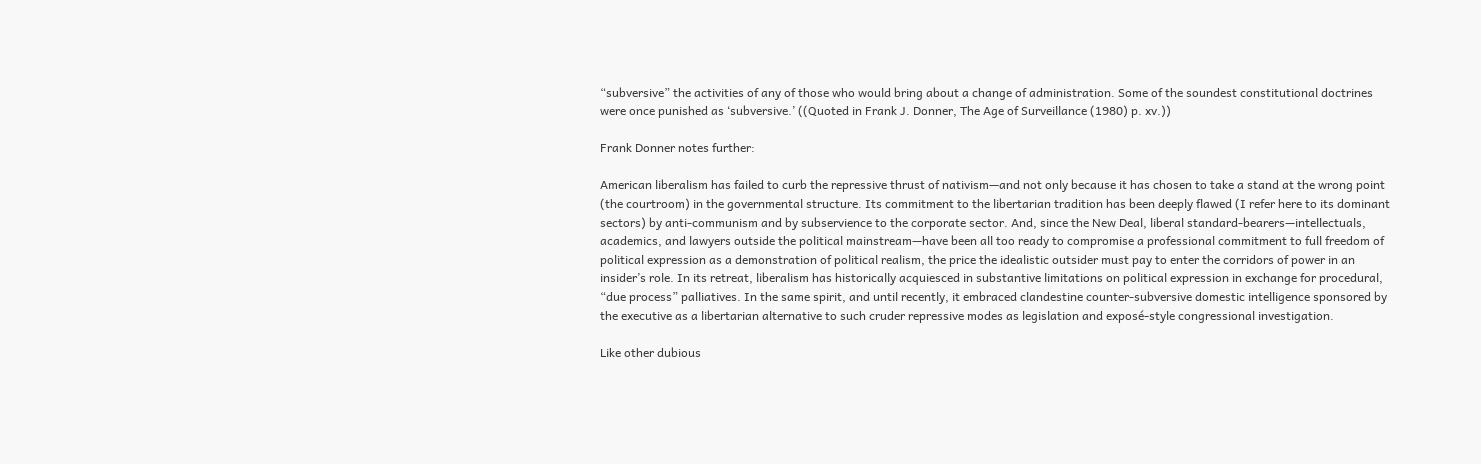“subversive” the activities of any of those who would bring about a change of administration. Some of the soundest constitutional doctrines were once punished as ‘subversive.’ ((Quoted in Frank J. Donner, The Age of Surveillance (1980) p. xv.))

Frank Donner notes further:

American liberalism has failed to curb the repressive thrust of nativism—and not only because it has chosen to take a stand at the wrong point (the courtroom) in the governmental structure. Its commitment to the libertarian tradition has been deeply flawed (I refer here to its dominant sectors) by anti-communism and by subservience to the corporate sector. And, since the New Deal, liberal standard-bearers—intellectuals, academics, and lawyers outside the political mainstream—have been all too ready to compromise a professional commitment to full freedom of political expression as a demonstration of political realism, the price the idealistic outsider must pay to enter the corridors of power in an insider’s role. In its retreat, liberalism has historically acquiesced in substantive limitations on political expression in exchange for procedural, “due process” palliatives. In the same spirit, and until recently, it embraced clandestine counter-subversive domestic intelligence sponsored by the executive as a libertarian alternative to such cruder repressive modes as legislation and exposé-style congressional investigation.

Like other dubious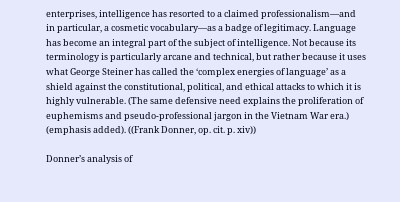enterprises, intelligence has resorted to a claimed professionalism—and in particular, a cosmetic vocabulary—as a badge of legitimacy. Language has become an integral part of the subject of intelligence. Not because its terminology is particularly arcane and technical, but rather because it uses what George Steiner has called the ‘complex energies of language’ as a shield against the constitutional, political, and ethical attacks to which it is highly vulnerable. (The same defensive need explains the proliferation of euphemisms and pseudo-professional jargon in the Vietnam War era.) (emphasis added). ((Frank Donner, op. cit. p. xiv))

Donner’s analysis of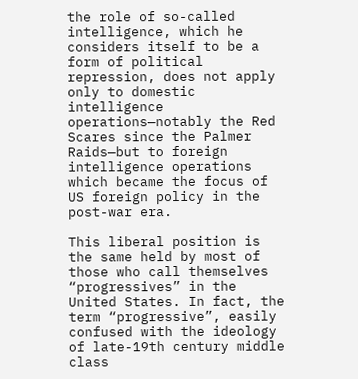the role of so-called intelligence, which he considers itself to be a form of political repression, does not apply only to domestic intelligence operations—notably the Red Scares since the Palmer Raids—but to foreign intelligence operations which became the focus of US foreign policy in the post-war era.

This liberal position is the same held by most of those who call themselves “progressives” in the United States. In fact, the term “progressive”, easily confused with the ideology of late-19th century middle class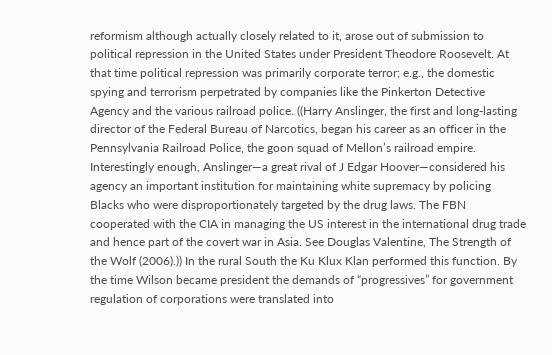reformism although actually closely related to it, arose out of submission to political repression in the United States under President Theodore Roosevelt. At that time political repression was primarily corporate terror; e.g., the domestic spying and terrorism perpetrated by companies like the Pinkerton Detective Agency and the various railroad police. ((Harry Anslinger, the first and long-lasting director of the Federal Bureau of Narcotics, began his career as an officer in the Pennsylvania Railroad Police, the goon squad of Mellon’s railroad empire. Interestingly enough, Anslinger—a great rival of J Edgar Hoover—considered his agency an important institution for maintaining white supremacy by policing Blacks who were disproportionately targeted by the drug laws. The FBN cooperated with the CIA in managing the US interest in the international drug trade and hence part of the covert war in Asia. See Douglas Valentine, The Strength of the Wolf (2006).)) In the rural South the Ku Klux Klan performed this function. By the time Wilson became president the demands of “progressives” for government regulation of corporations were translated into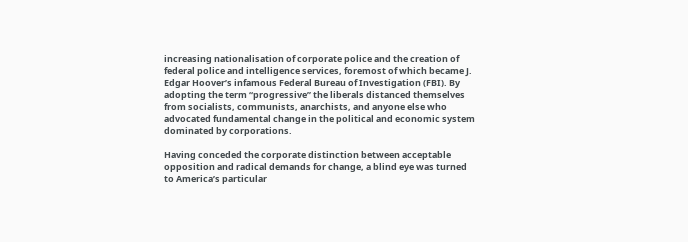increasing nationalisation of corporate police and the creation of federal police and intelligence services, foremost of which became J. Edgar Hoover’s infamous Federal Bureau of Investigation (FBI). By adopting the term “progressive” the liberals distanced themselves from socialists, communists, anarchists, and anyone else who advocated fundamental change in the political and economic system dominated by corporations.

Having conceded the corporate distinction between acceptable opposition and radical demands for change, a blind eye was turned to America’s particular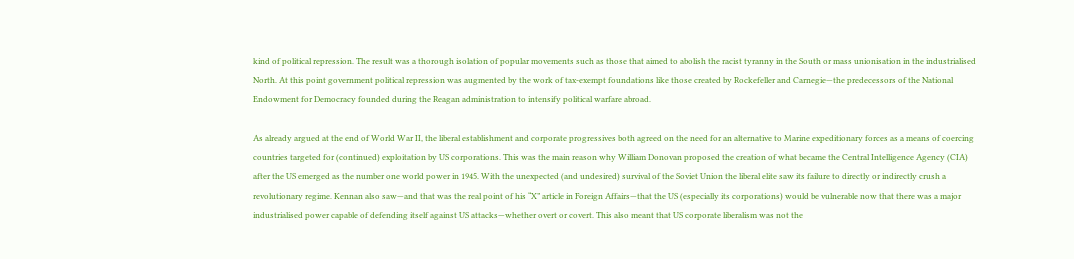kind of political repression. The result was a thorough isolation of popular movements such as those that aimed to abolish the racist tyranny in the South or mass unionisation in the industrialised North. At this point government political repression was augmented by the work of tax-exempt foundations like those created by Rockefeller and Carnegie—the predecessors of the National Endowment for Democracy founded during the Reagan administration to intensify political warfare abroad.

As already argued at the end of World War II, the liberal establishment and corporate progressives both agreed on the need for an alternative to Marine expeditionary forces as a means of coercing countries targeted for (continued) exploitation by US corporations. This was the main reason why William Donovan proposed the creation of what became the Central Intelligence Agency (CIA) after the US emerged as the number one world power in 1945. With the unexpected (and undesired) survival of the Soviet Union the liberal elite saw its failure to directly or indirectly crush a revolutionary regime. Kennan also saw—and that was the real point of his “X” article in Foreign Affairs—that the US (especially its corporations) would be vulnerable now that there was a major industrialised power capable of defending itself against US attacks—whether overt or covert. This also meant that US corporate liberalism was not the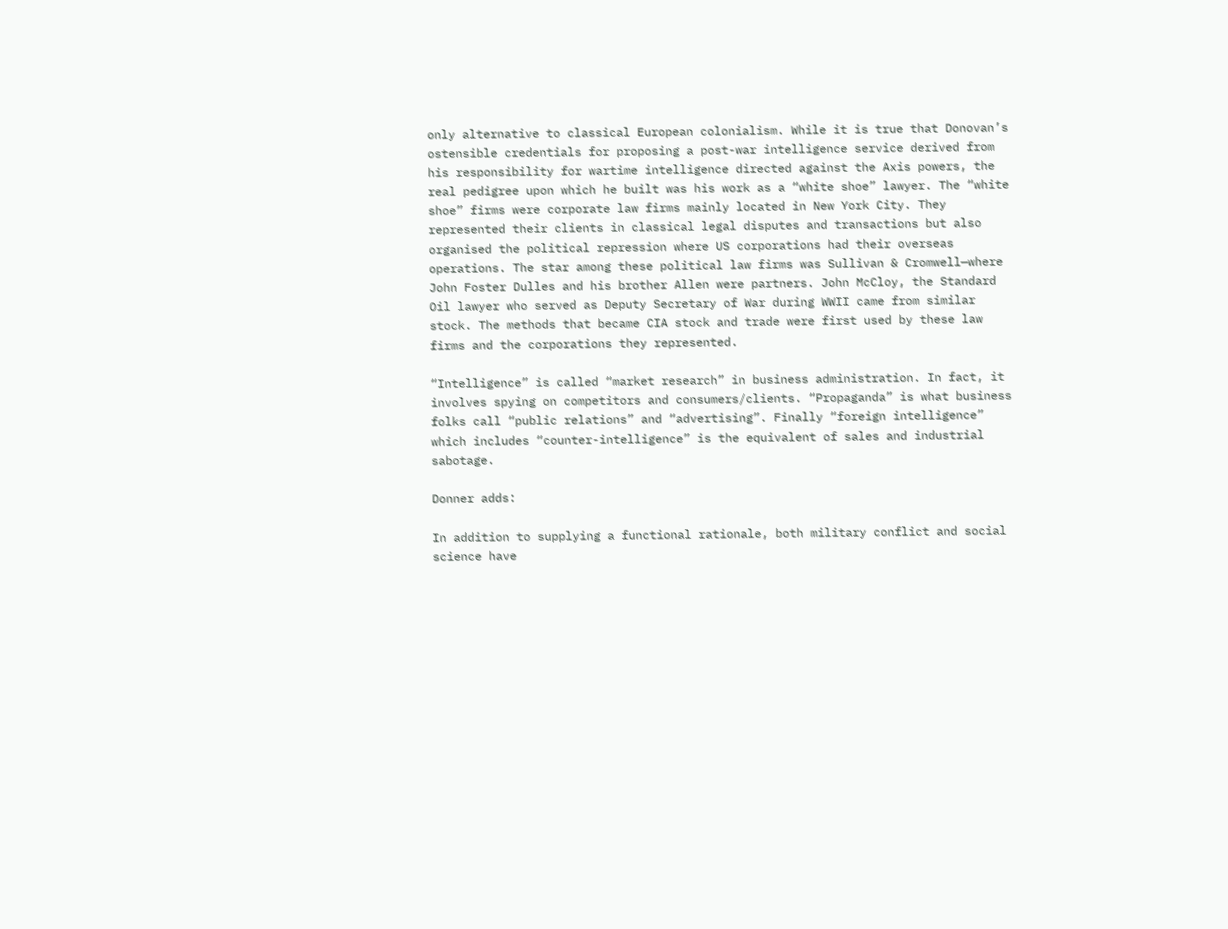only alternative to classical European colonialism. While it is true that Donovan’s ostensible credentials for proposing a post-war intelligence service derived from his responsibility for wartime intelligence directed against the Axis powers, the real pedigree upon which he built was his work as a “white shoe” lawyer. The “white shoe” firms were corporate law firms mainly located in New York City. They represented their clients in classical legal disputes and transactions but also organised the political repression where US corporations had their overseas operations. The star among these political law firms was Sullivan & Cromwell—where John Foster Dulles and his brother Allen were partners. John McCloy, the Standard Oil lawyer who served as Deputy Secretary of War during WWII came from similar stock. The methods that became CIA stock and trade were first used by these law firms and the corporations they represented.

“Intelligence” is called “market research” in business administration. In fact, it involves spying on competitors and consumers/clients. “Propaganda” is what business folks call “public relations” and “advertising”. Finally “foreign intelligence” which includes “counter-intelligence” is the equivalent of sales and industrial sabotage.

Donner adds:

In addition to supplying a functional rationale, both military conflict and social science have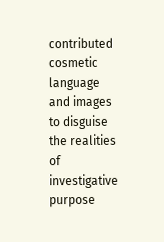contributed cosmetic language and images to disguise the realities of investigative purpose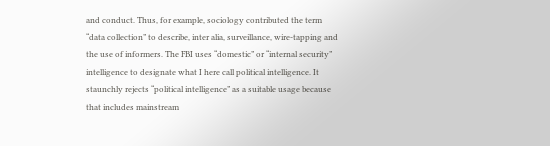and conduct. Thus, for example, sociology contributed the term “data collection” to describe, inter alia, surveillance, wire-tapping and the use of informers. The FBI uses “domestic” or “internal security” intelligence to designate what I here call political intelligence. It staunchly rejects “political intelligence” as a suitable usage because that includes mainstream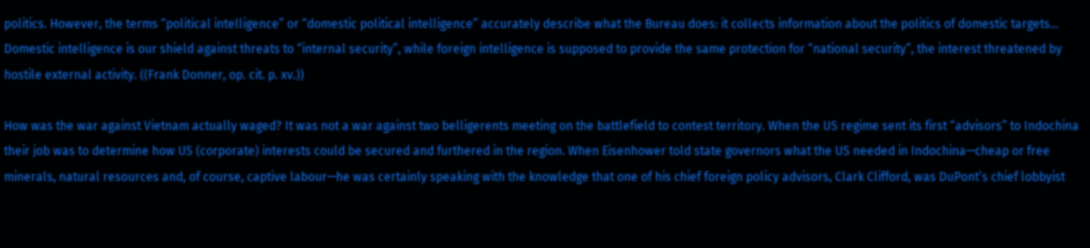politics. However, the terms “political intelligence” or “domestic political intelligence” accurately describe what the Bureau does: it collects information about the politics of domestic targets… Domestic intelligence is our shield against threats to “internal security”, while foreign intelligence is supposed to provide the same protection for “national security”, the interest threatened by hostile external activity. ((Frank Donner, op. cit. p. xv.))

How was the war against Vietnam actually waged? It was not a war against two belligerents meeting on the battlefield to contest territory. When the US regime sent its first “advisors” to Indochina their job was to determine how US (corporate) interests could be secured and furthered in the region. When Eisenhower told state governors what the US needed in Indochina—cheap or free minerals, natural resources and, of course, captive labour—he was certainly speaking with the knowledge that one of his chief foreign policy advisors, Clark Clifford, was DuPont’s chief lobbyist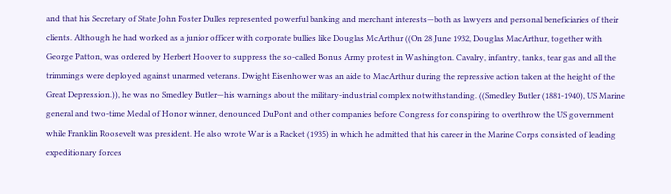and that his Secretary of State John Foster Dulles represented powerful banking and merchant interests—both as lawyers and personal beneficiaries of their clients. Although he had worked as a junior officer with corporate bullies like Douglas McArthur ((On 28 June 1932, Douglas MacArthur, together with George Patton, was ordered by Herbert Hoover to suppress the so-called Bonus Army protest in Washington. Cavalry, infantry, tanks, tear gas and all the trimmings were deployed against unarmed veterans. Dwight Eisenhower was an aide to MacArthur during the repressive action taken at the height of the Great Depression.)), he was no Smedley Butler—his warnings about the military-industrial complex notwithstanding. ((Smedley Butler (1881-1940), US Marine general and two-time Medal of Honor winner, denounced DuPont and other companies before Congress for conspiring to overthrow the US government while Franklin Roosevelt was president. He also wrote War is a Racket (1935) in which he admitted that his career in the Marine Corps consisted of leading expeditionary forces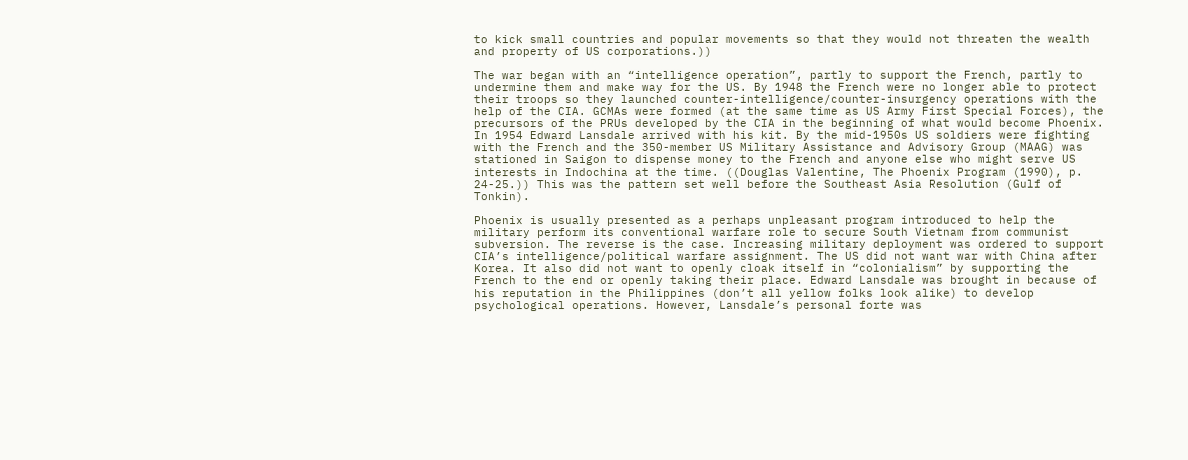to kick small countries and popular movements so that they would not threaten the wealth and property of US corporations.))

The war began with an “intelligence operation”, partly to support the French, partly to undermine them and make way for the US. By 1948 the French were no longer able to protect their troops so they launched counter-intelligence/counter-insurgency operations with the help of the CIA. GCMAs were formed (at the same time as US Army First Special Forces), the precursors of the PRUs developed by the CIA in the beginning of what would become Phoenix. In 1954 Edward Lansdale arrived with his kit. By the mid-1950s US soldiers were fighting with the French and the 350-member US Military Assistance and Advisory Group (MAAG) was stationed in Saigon to dispense money to the French and anyone else who might serve US interests in Indochina at the time. ((Douglas Valentine, The Phoenix Program (1990), p. 24-25.)) This was the pattern set well before the Southeast Asia Resolution (Gulf of Tonkin).

Phoenix is usually presented as a perhaps unpleasant program introduced to help the military perform its conventional warfare role to secure South Vietnam from communist subversion. The reverse is the case. Increasing military deployment was ordered to support CIA’s intelligence/political warfare assignment. The US did not want war with China after Korea. It also did not want to openly cloak itself in “colonialism” by supporting the French to the end or openly taking their place. Edward Lansdale was brought in because of his reputation in the Philippines (don’t all yellow folks look alike) to develop psychological operations. However, Lansdale’s personal forte was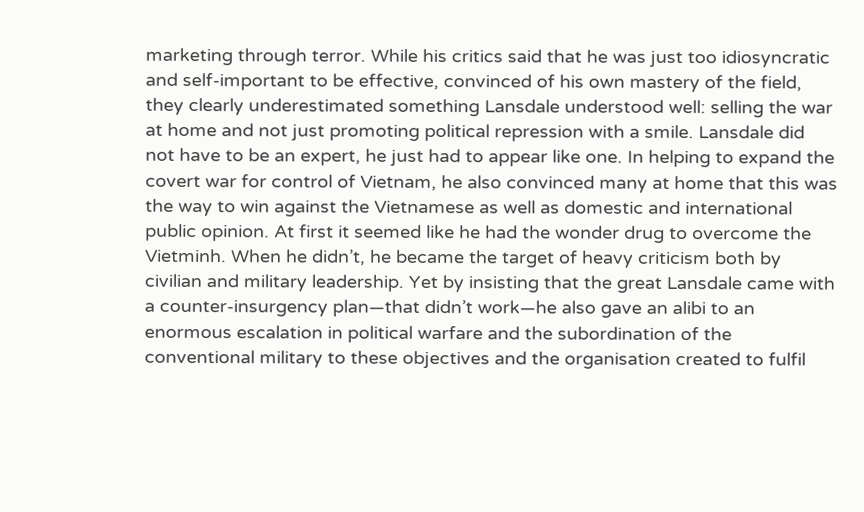marketing through terror. While his critics said that he was just too idiosyncratic and self-important to be effective, convinced of his own mastery of the field, they clearly underestimated something Lansdale understood well: selling the war at home and not just promoting political repression with a smile. Lansdale did not have to be an expert, he just had to appear like one. In helping to expand the covert war for control of Vietnam, he also convinced many at home that this was the way to win against the Vietnamese as well as domestic and international public opinion. At first it seemed like he had the wonder drug to overcome the Vietminh. When he didn’t, he became the target of heavy criticism both by civilian and military leadership. Yet by insisting that the great Lansdale came with a counter-insurgency plan—that didn’t work—he also gave an alibi to an enormous escalation in political warfare and the subordination of the conventional military to these objectives and the organisation created to fulfil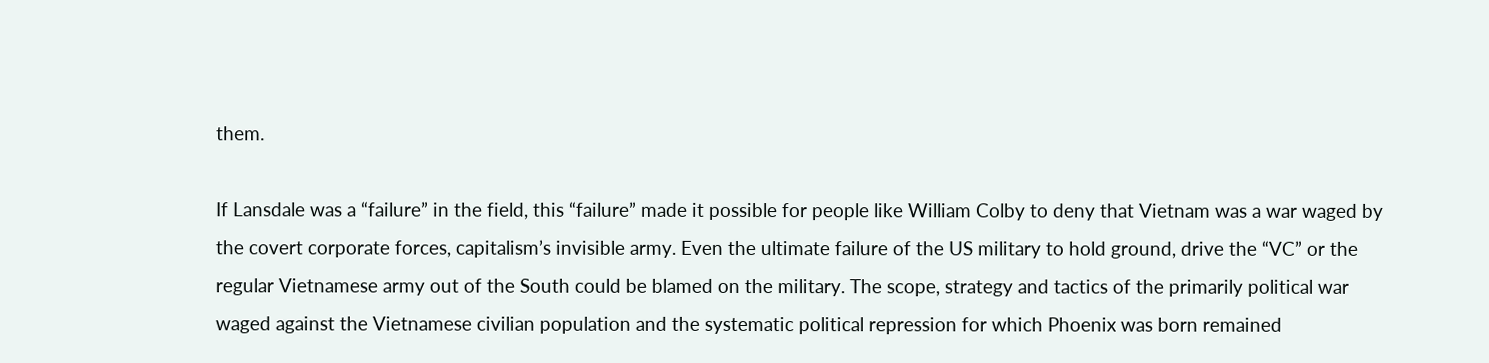them.

If Lansdale was a “failure” in the field, this “failure” made it possible for people like William Colby to deny that Vietnam was a war waged by the covert corporate forces, capitalism’s invisible army. Even the ultimate failure of the US military to hold ground, drive the “VC” or the regular Vietnamese army out of the South could be blamed on the military. The scope, strategy and tactics of the primarily political war waged against the Vietnamese civilian population and the systematic political repression for which Phoenix was born remained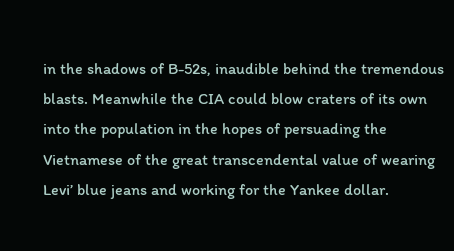in the shadows of B-52s, inaudible behind the tremendous blasts. Meanwhile the CIA could blow craters of its own into the population in the hopes of persuading the Vietnamese of the great transcendental value of wearing Levi’ blue jeans and working for the Yankee dollar.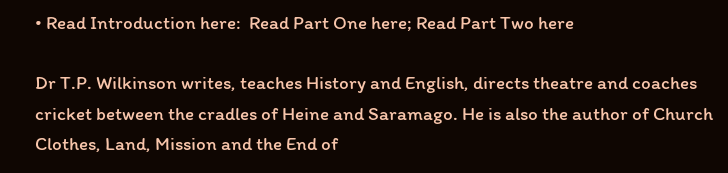• Read Introduction here:  Read Part One here; Read Part Two here

Dr T.P. Wilkinson writes, teaches History and English, directs theatre and coaches cricket between the cradles of Heine and Saramago. He is also the author of Church Clothes, Land, Mission and the End of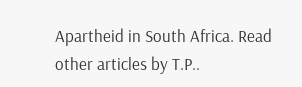Apartheid in South Africa. Read other articles by T.P..